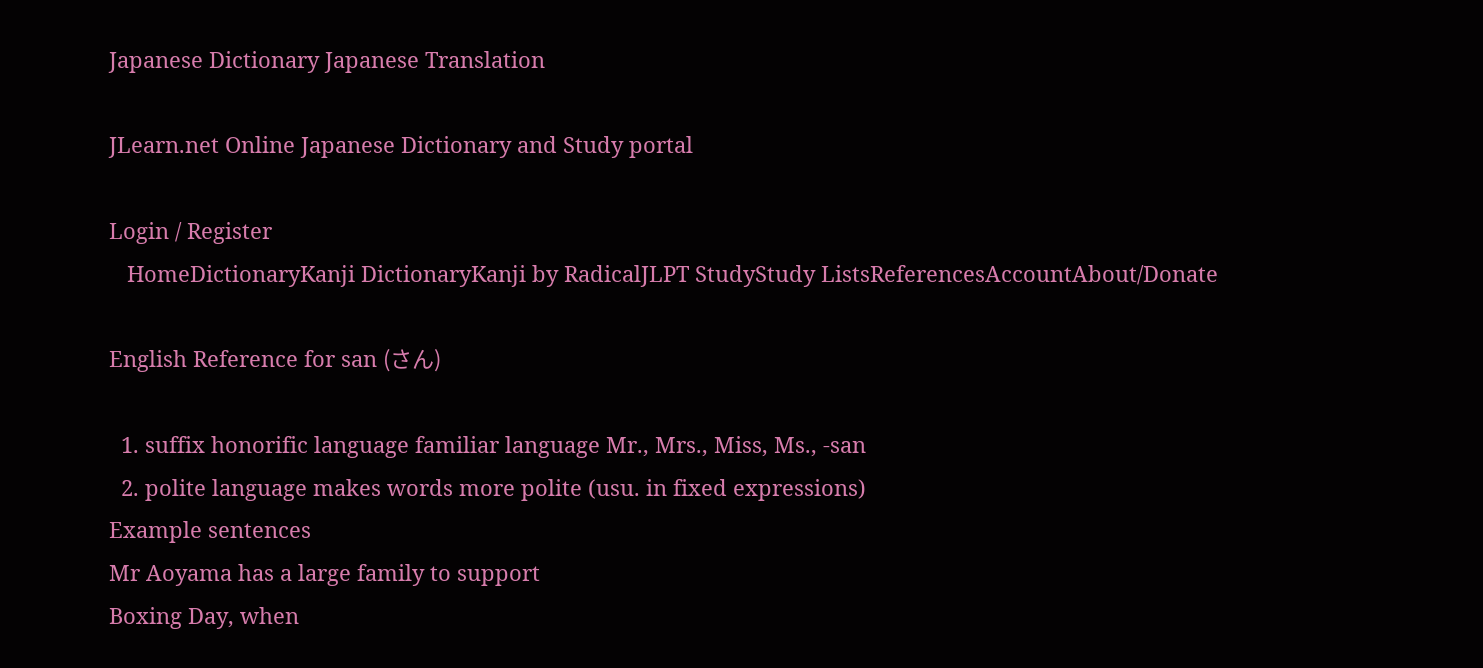Japanese Dictionary Japanese Translation

JLearn.net Online Japanese Dictionary and Study portal

Login / Register
   HomeDictionaryKanji DictionaryKanji by RadicalJLPT StudyStudy ListsReferencesAccountAbout/Donate

English Reference for san (さん)

  1. suffix honorific language familiar language Mr., Mrs., Miss, Ms., -san
  2. polite language makes words more polite (usu. in fixed expressions)
Example sentences
Mr Aoyama has a large family to support
Boxing Day, when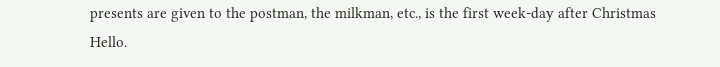presents are given to the postman, the milkman, etc., is the first week-day after Christmas
Hello.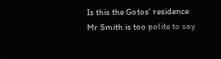Is this the Gotos' residence
Mr Smith is too polite to say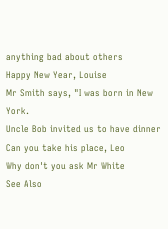anything bad about others
Happy New Year, Louise
Mr Smith says, "I was born in New York.
Uncle Bob invited us to have dinner
Can you take his place, Leo
Why don't you ask Mr White
See Also